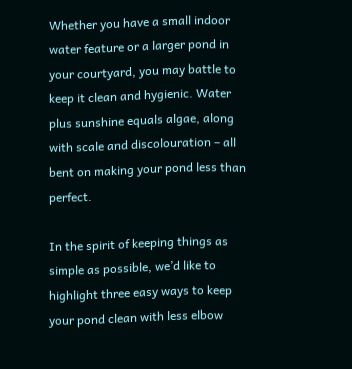Whether you have a small indoor water feature or a larger pond in your courtyard, you may battle to keep it clean and hygienic. Water plus sunshine equals algae, along with scale and discolouration – all bent on making your pond less than perfect.

In the spirit of keeping things as simple as possible, we’d like to highlight three easy ways to keep your pond clean with less elbow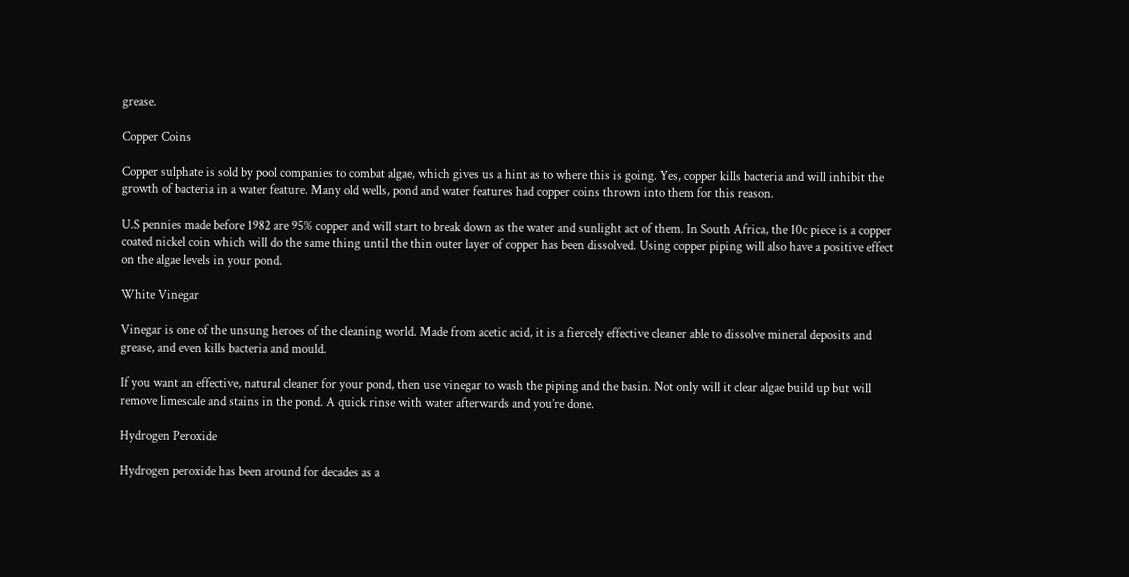grease.

Copper Coins

Copper sulphate is sold by pool companies to combat algae, which gives us a hint as to where this is going. Yes, copper kills bacteria and will inhibit the growth of bacteria in a water feature. Many old wells, pond and water features had copper coins thrown into them for this reason.

U.S pennies made before 1982 are 95% copper and will start to break down as the water and sunlight act of them. In South Africa, the 10c piece is a copper coated nickel coin which will do the same thing until the thin outer layer of copper has been dissolved. Using copper piping will also have a positive effect on the algae levels in your pond.

White Vinegar

Vinegar is one of the unsung heroes of the cleaning world. Made from acetic acid, it is a fiercely effective cleaner able to dissolve mineral deposits and grease, and even kills bacteria and mould.

If you want an effective, natural cleaner for your pond, then use vinegar to wash the piping and the basin. Not only will it clear algae build up but will remove limescale and stains in the pond. A quick rinse with water afterwards and you’re done.

Hydrogen Peroxide

Hydrogen peroxide has been around for decades as a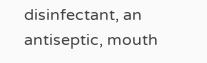disinfectant, an antiseptic, mouth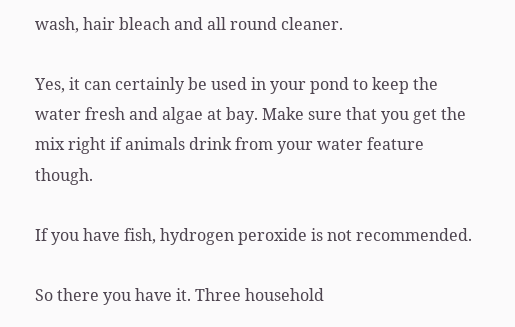wash, hair bleach and all round cleaner.

Yes, it can certainly be used in your pond to keep the water fresh and algae at bay. Make sure that you get the mix right if animals drink from your water feature though.

If you have fish, hydrogen peroxide is not recommended.

So there you have it. Three household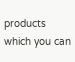products which you can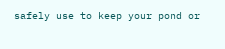safely use to keep your pond or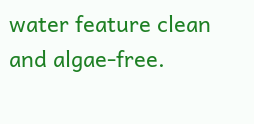water feature clean and algae-free.